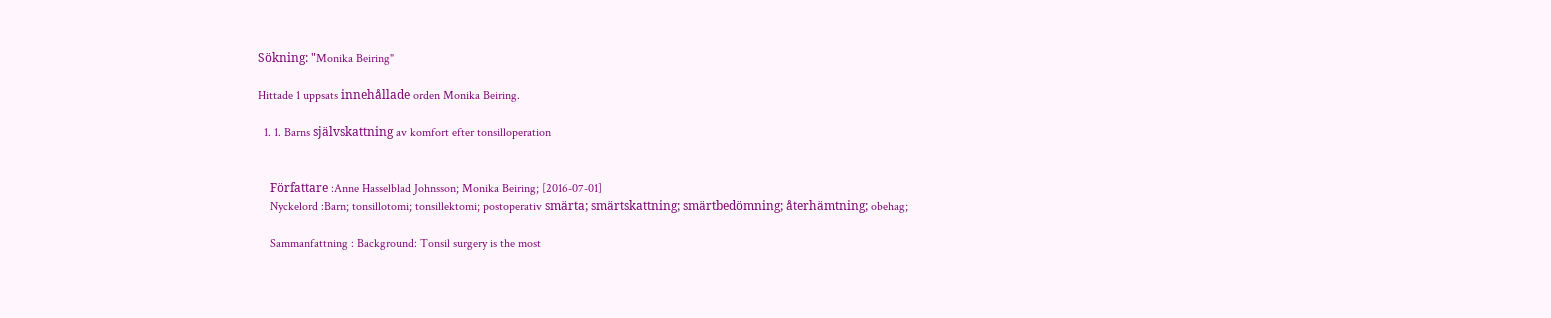Sökning: "Monika Beiring"

Hittade 1 uppsats innehållade orden Monika Beiring.

  1. 1. Barns självskattning av komfort efter tonsilloperation


    Författare :Anne Hasselblad Johnsson; Monika Beiring; [2016-07-01]
    Nyckelord :Barn; tonsillotomi; tonsillektomi; postoperativ smärta; smärtskattning; smärtbedömning; återhämtning; obehag;

    Sammanfattning : Background: Tonsil surgery is the most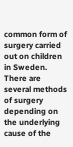common form of surgery carried out on children in Sweden. There are several methods of surgery depending on the underlying cause of the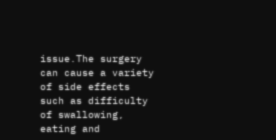issue.The surgery can cause a variety of side effects such as difficulty of swallowing, eating and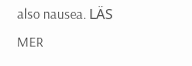also nausea. LÄS MER